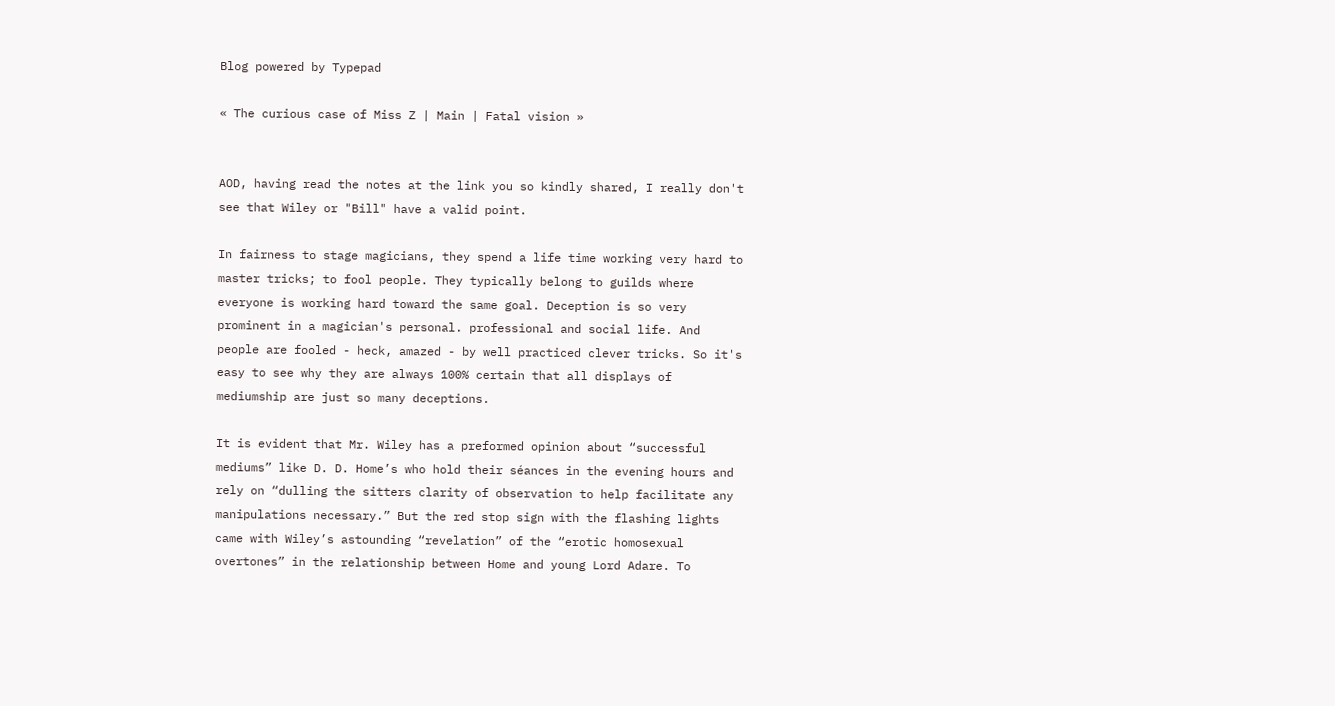Blog powered by Typepad

« The curious case of Miss Z | Main | Fatal vision »


AOD, having read the notes at the link you so kindly shared, I really don't see that Wiley or "Bill" have a valid point.

In fairness to stage magicians, they spend a life time working very hard to master tricks; to fool people. They typically belong to guilds where everyone is working hard toward the same goal. Deception is so very prominent in a magician's personal. professional and social life. And people are fooled - heck, amazed - by well practiced clever tricks. So it's easy to see why they are always 100% certain that all displays of mediumship are just so many deceptions.

It is evident that Mr. Wiley has a preformed opinion about “successful mediums” like D. D. Home’s who hold their séances in the evening hours and rely on “dulling the sitters clarity of observation to help facilitate any manipulations necessary.” But the red stop sign with the flashing lights came with Wiley’s astounding “revelation” of the “erotic homosexual overtones” in the relationship between Home and young Lord Adare. To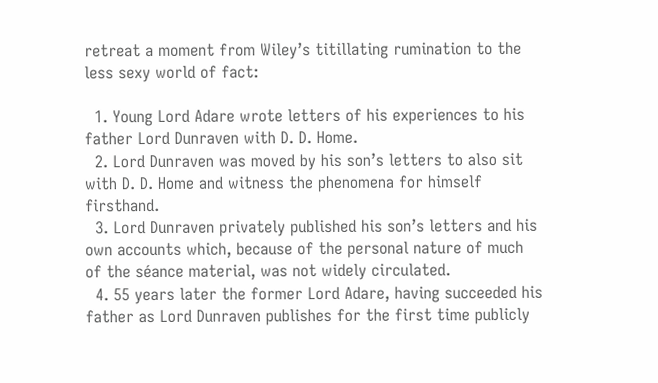retreat a moment from Wiley’s titillating rumination to the less sexy world of fact:

  1. Young Lord Adare wrote letters of his experiences to his father Lord Dunraven with D. D. Home.
  2. Lord Dunraven was moved by his son’s letters to also sit with D. D. Home and witness the phenomena for himself firsthand.
  3. Lord Dunraven privately published his son’s letters and his own accounts which, because of the personal nature of much of the séance material, was not widely circulated.
  4. 55 years later the former Lord Adare, having succeeded his father as Lord Dunraven publishes for the first time publicly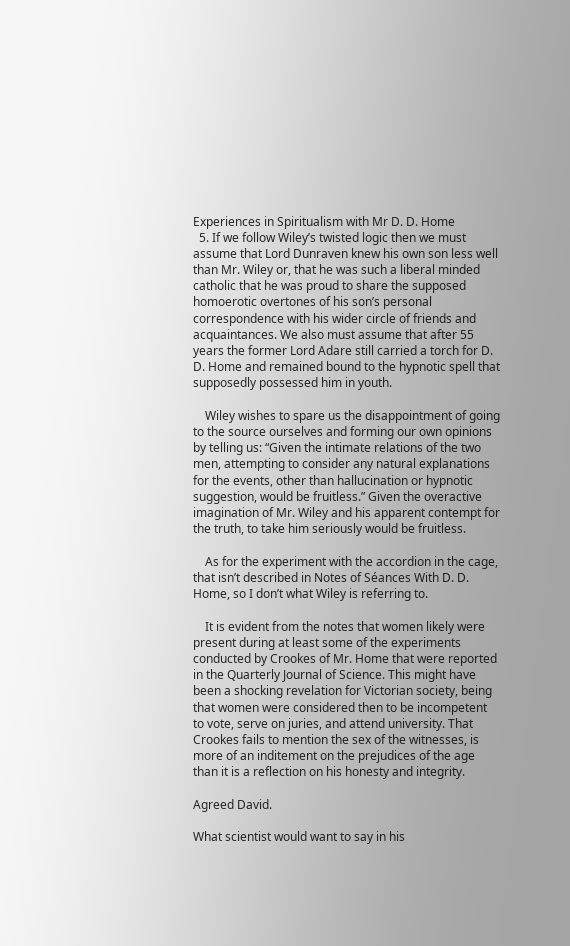Experiences in Spiritualism with Mr D. D. Home
  5. If we follow Wiley’s twisted logic then we must assume that Lord Dunraven knew his own son less well than Mr. Wiley or, that he was such a liberal minded catholic that he was proud to share the supposed homoerotic overtones of his son’s personal correspondence with his wider circle of friends and acquaintances. We also must assume that after 55 years the former Lord Adare still carried a torch for D. D. Home and remained bound to the hypnotic spell that supposedly possessed him in youth.

    Wiley wishes to spare us the disappointment of going to the source ourselves and forming our own opinions by telling us: “Given the intimate relations of the two men, attempting to consider any natural explanations for the events, other than hallucination or hypnotic suggestion, would be fruitless.” Given the overactive imagination of Mr. Wiley and his apparent contempt for the truth, to take him seriously would be fruitless.

    As for the experiment with the accordion in the cage, that isn’t described in Notes of Séances With D. D. Home, so I don’t what Wiley is referring to.

    It is evident from the notes that women likely were present during at least some of the experiments conducted by Crookes of Mr. Home that were reported in the Quarterly Journal of Science. This might have been a shocking revelation for Victorian society, being that women were considered then to be incompetent to vote, serve on juries, and attend university. That Crookes fails to mention the sex of the witnesses, is more of an inditement on the prejudices of the age than it is a reflection on his honesty and integrity.

Agreed David.

What scientist would want to say in his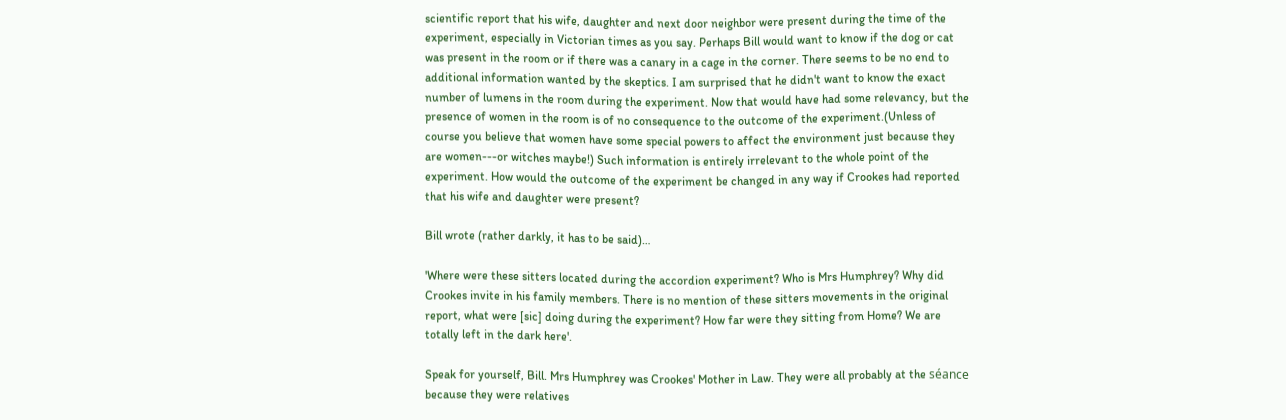scientific report that his wife, daughter and next door neighbor were present during the time of the experiment, especially in Victorian times as you say. Perhaps Bill would want to know if the dog or cat was present in the room or if there was a canary in a cage in the corner. There seems to be no end to additional information wanted by the skeptics. I am surprised that he didn't want to know the exact number of lumens in the room during the experiment. Now that would have had some relevancy, but the presence of women in the room is of no consequence to the outcome of the experiment.(Unless of course you believe that women have some special powers to affect the environment just because they are women---or witches maybe!) Such information is entirely irrelevant to the whole point of the experiment. How would the outcome of the experiment be changed in any way if Crookes had reported that his wife and daughter were present?

Bill wrote (rather darkly, it has to be said)…

'Where were these sitters located during the accordion experiment? Who is Mrs Humphrey? Why did Crookes invite in his family members. There is no mention of these sitters movements in the original report, what were [sic] doing during the experiment? How far were they sitting from Home? We are totally left in the dark here'.

Speak for yourself, Bill. Mrs Humphrey was Crookes' Mother in Law. They were all probably at the séance because they were relatives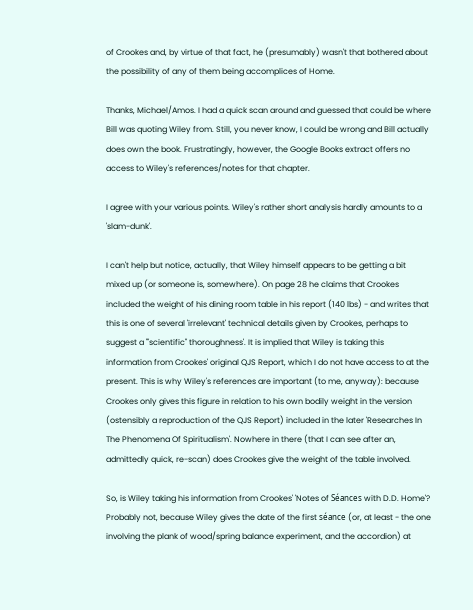of Crookes and, by virtue of that fact, he (presumably) wasn't that bothered about the possibility of any of them being accomplices of Home.

Thanks, Michael/Amos. I had a quick scan around and guessed that could be where Bill was quoting Wiley from. Still, you never know, I could be wrong and Bill actually does own the book. Frustratingly, however, the Google Books extract offers no access to Wiley's references/notes for that chapter.

I agree with your various points. Wiley's rather short analysis hardly amounts to a 'slam-dunk'.

I can't help but notice, actually, that Wiley himself appears to be getting a bit mixed up (or someone is, somewhere). On page 28 he claims that Crookes included the weight of his dining room table in his report (140 lbs) - and writes that this is one of several 'irrelevant' technical details given by Crookes, perhaps to suggest a '"scientific" thoroughness'. It is implied that Wiley is taking this information from Crookes' original QJS Report, which I do not have access to at the present. This is why Wiley's references are important (to me, anyway): because Crookes only gives this figure in relation to his own bodily weight in the version (ostensibly a reproduction of the QJS Report) included in the later 'Researches In The Phenomena Of Spiritualism'. Nowhere in there (that I can see after an, admittedly quick, re-scan) does Crookes give the weight of the table involved.

So, is Wiley taking his information from Crookes' 'Notes of Séances with D.D. Home'? Probably not, because Wiley gives the date of the first séance (or, at least - the one involving the plank of wood/spring balance experiment, and the accordion) at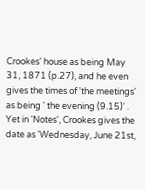Crookes' house as being May 31, 1871 (p.27), and he even gives the times of 'the meetings' as being ' the evening (9.15)' . Yet in 'Notes', Crookes gives the date as 'Wednesday, June 21st,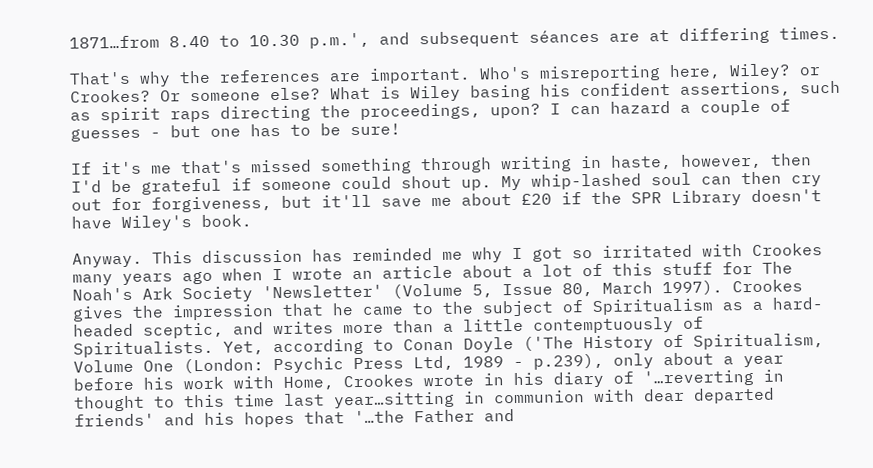1871…from 8.40 to 10.30 p.m.', and subsequent séances are at differing times.

That's why the references are important. Who's misreporting here, Wiley? or Crookes? Or someone else? What is Wiley basing his confident assertions, such as spirit raps directing the proceedings, upon? I can hazard a couple of guesses - but one has to be sure!

If it's me that's missed something through writing in haste, however, then I'd be grateful if someone could shout up. My whip-lashed soul can then cry out for forgiveness, but it'll save me about £20 if the SPR Library doesn't have Wiley's book.

Anyway. This discussion has reminded me why I got so irritated with Crookes many years ago when I wrote an article about a lot of this stuff for The Noah's Ark Society 'Newsletter' (Volume 5, Issue 80, March 1997). Crookes gives the impression that he came to the subject of Spiritualism as a hard-headed sceptic, and writes more than a little contemptuously of Spiritualists. Yet, according to Conan Doyle ('The History of Spiritualism, Volume One (London: Psychic Press Ltd, 1989 - p.239), only about a year before his work with Home, Crookes wrote in his diary of '…reverting in thought to this time last year…sitting in communion with dear departed friends' and his hopes that '…the Father and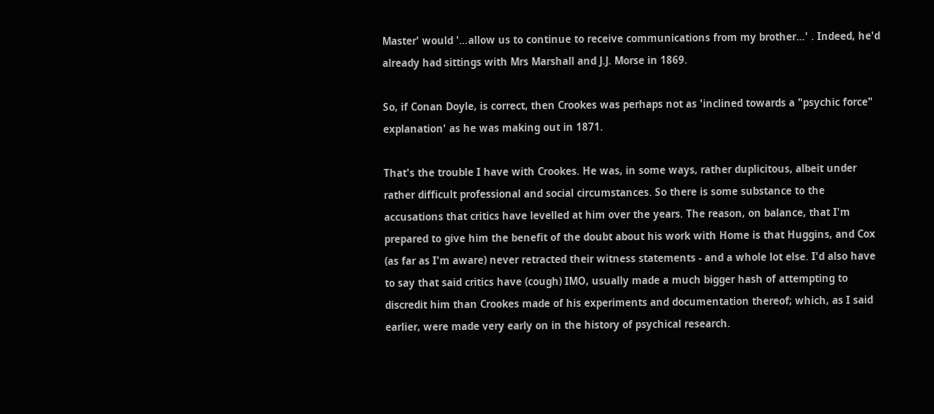Master' would '…allow us to continue to receive communications from my brother…' . Indeed, he'd already had sittings with Mrs Marshall and J.J. Morse in 1869.

So, if Conan Doyle, is correct, then Crookes was perhaps not as 'inclined towards a "psychic force" explanation' as he was making out in 1871.

That's the trouble I have with Crookes. He was, in some ways, rather duplicitous, albeit under rather difficult professional and social circumstances. So there is some substance to the accusations that critics have levelled at him over the years. The reason, on balance, that I'm prepared to give him the benefit of the doubt about his work with Home is that Huggins, and Cox (as far as I'm aware) never retracted their witness statements - and a whole lot else. I'd also have to say that said critics have (cough) IMO, usually made a much bigger hash of attempting to discredit him than Crookes made of his experiments and documentation thereof; which, as I said earlier, were made very early on in the history of psychical research.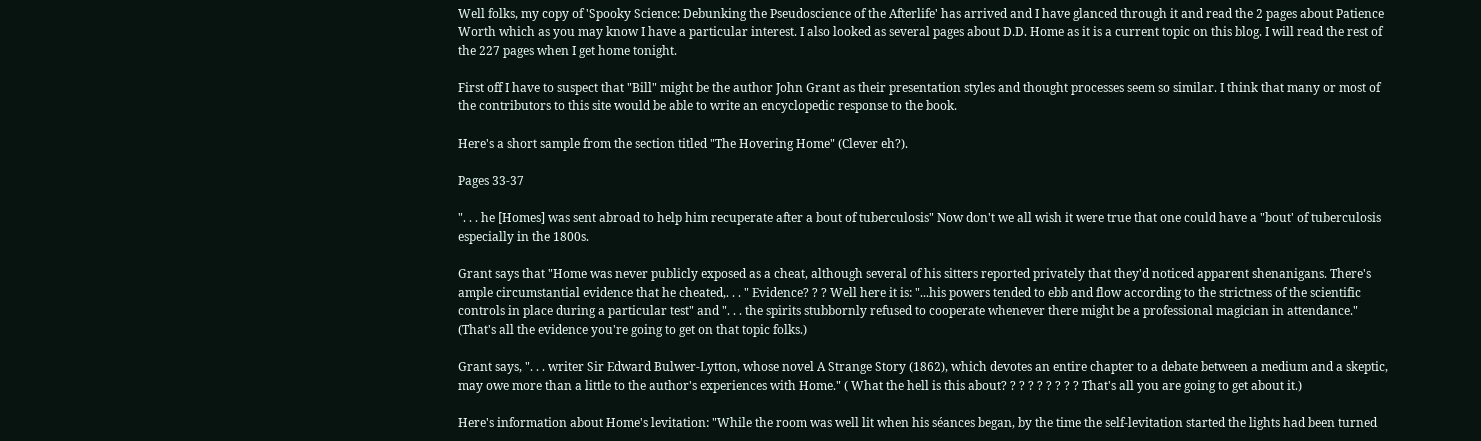Well folks, my copy of 'Spooky Science: Debunking the Pseudoscience of the Afterlife' has arrived and I have glanced through it and read the 2 pages about Patience Worth which as you may know I have a particular interest. I also looked as several pages about D.D. Home as it is a current topic on this blog. I will read the rest of the 227 pages when I get home tonight.

First off I have to suspect that "Bill" might be the author John Grant as their presentation styles and thought processes seem so similar. I think that many or most of the contributors to this site would be able to write an encyclopedic response to the book.

Here's a short sample from the section titled "The Hovering Home" (Clever eh?).

Pages 33-37

". . . he [Homes] was sent abroad to help him recuperate after a bout of tuberculosis" Now don't we all wish it were true that one could have a "bout' of tuberculosis especially in the 1800s.

Grant says that "Home was never publicly exposed as a cheat, although several of his sitters reported privately that they'd noticed apparent shenanigans. There's ample circumstantial evidence that he cheated,. . . " Evidence? ? ? Well here it is: "...his powers tended to ebb and flow according to the strictness of the scientific controls in place during a particular test" and ". . . the spirits stubbornly refused to cooperate whenever there might be a professional magician in attendance." (That's all the evidence you're going to get on that topic folks.)

Grant says, ". . . writer Sir Edward Bulwer-Lytton, whose novel A Strange Story (1862), which devotes an entire chapter to a debate between a medium and a skeptic, may owe more than a little to the author's experiences with Home." ( What the hell is this about? ? ? ? ? ? ? ? ? That's all you are going to get about it.)

Here's information about Home's levitation: "While the room was well lit when his séances began, by the time the self-levitation started the lights had been turned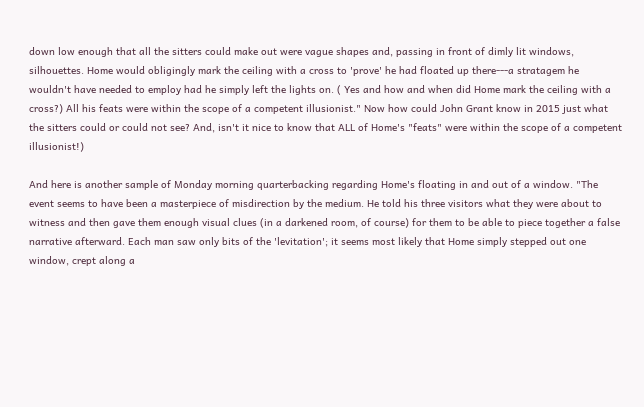down low enough that all the sitters could make out were vague shapes and, passing in front of dimly lit windows, silhouettes. Home would obligingly mark the ceiling with a cross to 'prove' he had floated up there---a stratagem he wouldn't have needed to employ had he simply left the lights on. ( Yes and how and when did Home mark the ceiling with a cross?) All his feats were within the scope of a competent illusionist." Now how could John Grant know in 2015 just what the sitters could or could not see? And, isn't it nice to know that ALL of Home's "feats" were within the scope of a competent illusionist!)

And here is another sample of Monday morning quarterbacking regarding Home's floating in and out of a window. "The event seems to have been a masterpiece of misdirection by the medium. He told his three visitors what they were about to witness and then gave them enough visual clues (in a darkened room, of course) for them to be able to piece together a false narrative afterward. Each man saw only bits of the 'levitation'; it seems most likely that Home simply stepped out one window, crept along a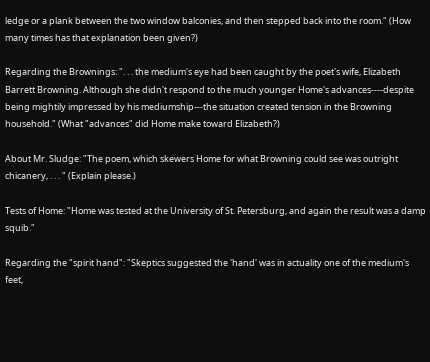ledge or a plank between the two window balconies, and then stepped back into the room." (How many times has that explanation been given?)

Regarding the Brownings: ". . . the medium's eye had been caught by the poet's wife, Elizabeth Barrett Browning. Although she didn't respond to the much younger Home's advances----despite being mightily impressed by his mediumship---the situation created tension in the Browning household." (What "advances" did Home make toward Elizabeth?)

About Mr. Sludge: "The poem, which skewers Home for what Browning could see was outright chicanery, . . . " (Explain please.)

Tests of Home: "Home was tested at the University of St. Petersburg, and again the result was a damp squib."

Regarding the "spirit hand": "Skeptics suggested the 'hand' was in actuality one of the medium's feet,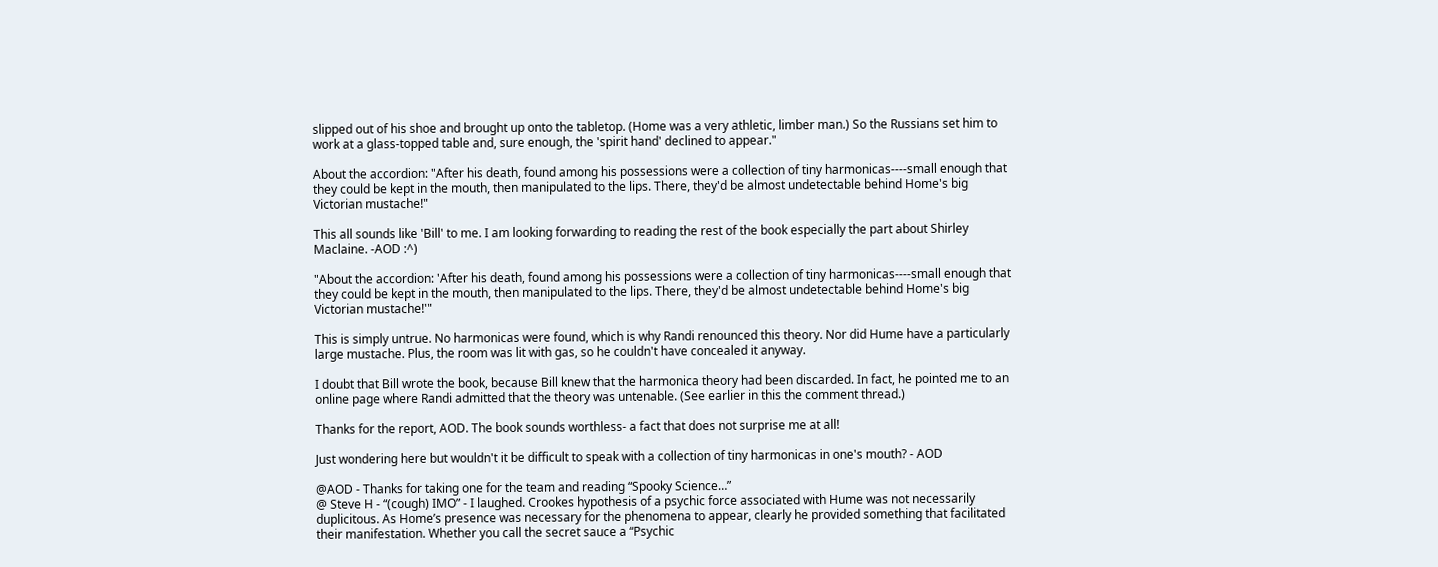slipped out of his shoe and brought up onto the tabletop. (Home was a very athletic, limber man.) So the Russians set him to work at a glass-topped table and, sure enough, the 'spirit hand' declined to appear."

About the accordion: "After his death, found among his possessions were a collection of tiny harmonicas----small enough that they could be kept in the mouth, then manipulated to the lips. There, they'd be almost undetectable behind Home's big Victorian mustache!"

This all sounds like 'Bill' to me. I am looking forwarding to reading the rest of the book especially the part about Shirley Maclaine. -AOD :^)

"About the accordion: 'After his death, found among his possessions were a collection of tiny harmonicas----small enough that they could be kept in the mouth, then manipulated to the lips. There, they'd be almost undetectable behind Home's big Victorian mustache!'"

This is simply untrue. No harmonicas were found, which is why Randi renounced this theory. Nor did Hume have a particularly large mustache. Plus, the room was lit with gas, so he couldn't have concealed it anyway.

I doubt that Bill wrote the book, because Bill knew that the harmonica theory had been discarded. In fact, he pointed me to an online page where Randi admitted that the theory was untenable. (See earlier in this the comment thread.)

Thanks for the report, AOD. The book sounds worthless- a fact that does not surprise me at all!

Just wondering here but wouldn't it be difficult to speak with a collection of tiny harmonicas in one's mouth? - AOD

@AOD - Thanks for taking one for the team and reading “Spooky Science…”
@ Steve H - “(cough) IMO” - I laughed. Crookes hypothesis of a psychic force associated with Hume was not necessarily duplicitous. As Home’s presence was necessary for the phenomena to appear, clearly he provided something that facilitated their manifestation. Whether you call the secret sauce a “Psychic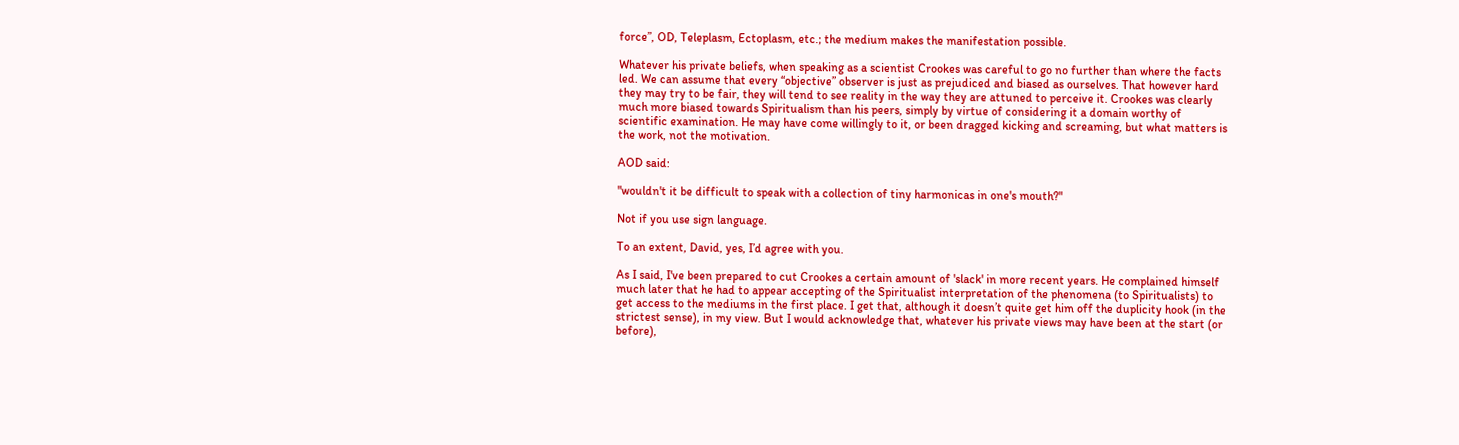force”, OD, Teleplasm, Ectoplasm, etc.; the medium makes the manifestation possible.

Whatever his private beliefs, when speaking as a scientist Crookes was careful to go no further than where the facts led. We can assume that every “objective” observer is just as prejudiced and biased as ourselves. That however hard they may try to be fair, they will tend to see reality in the way they are attuned to perceive it. Crookes was clearly much more biased towards Spiritualism than his peers, simply by virtue of considering it a domain worthy of scientific examination. He may have come willingly to it, or been dragged kicking and screaming, but what matters is the work, not the motivation.

AOD said:

"wouldn't it be difficult to speak with a collection of tiny harmonicas in one's mouth?"

Not if you use sign language.

To an extent, David, yes, I’d agree with you.

As I said, I've been prepared to cut Crookes a certain amount of 'slack' in more recent years. He complained himself much later that he had to appear accepting of the Spiritualist interpretation of the phenomena (to Spiritualists) to get access to the mediums in the first place. I get that, although it doesn’t quite get him off the duplicity hook (in the strictest sense), in my view. But I would acknowledge that, whatever his private views may have been at the start (or before),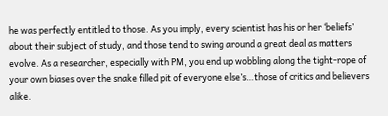he was perfectly entitled to those. As you imply, every scientist has his or her ‘beliefs’ about their subject of study, and those tend to swing around a great deal as matters evolve. As a researcher, especially with PM, you end up wobbling along the tight-rope of your own biases over the snake filled pit of everyone else’s…those of critics and believers alike.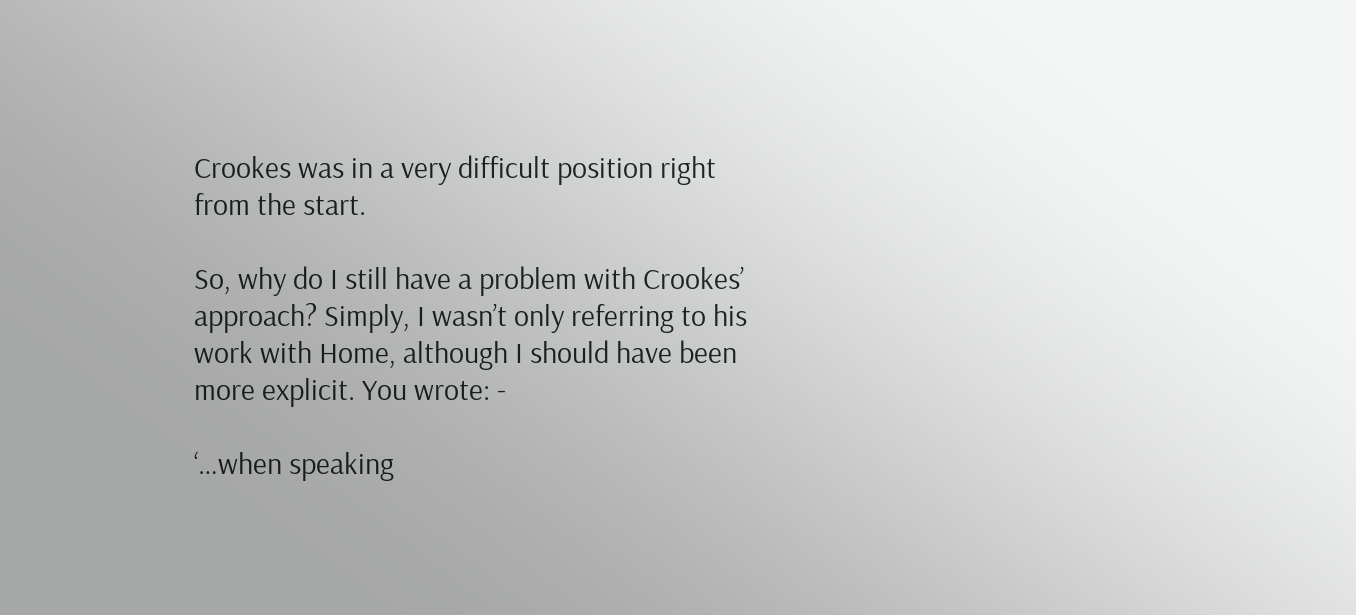Crookes was in a very difficult position right from the start.

So, why do I still have a problem with Crookes’ approach? Simply, I wasn’t only referring to his work with Home, although I should have been more explicit. You wrote: -

‘…when speaking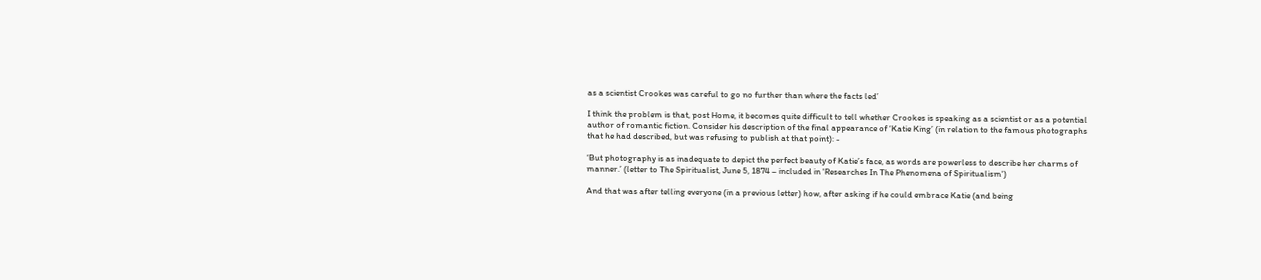as a scientist Crookes was careful to go no further than where the facts led’

I think the problem is that, post Home, it becomes quite difficult to tell whether Crookes is speaking as a scientist or as a potential author of romantic fiction. Consider his description of the final appearance of ‘Katie King’ (in relation to the famous photographs that he had described, but was refusing to publish at that point): -

‘But photography is as inadequate to depict the perfect beauty of Katie’s face, as words are powerless to describe her charms of manner.’ (letter to The Spiritualist, June 5, 1874 – included in 'Researches In The Phenomena of Spiritualism')

And that was after telling everyone (in a previous letter) how, after asking if he could embrace Katie (and being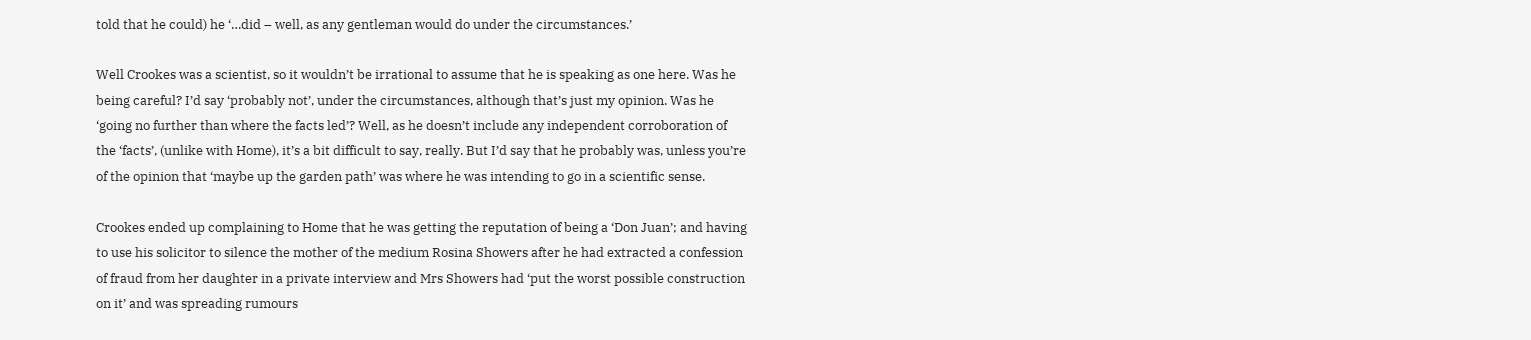told that he could) he ‘…did – well, as any gentleman would do under the circumstances.’

Well Crookes was a scientist, so it wouldn’t be irrational to assume that he is speaking as one here. Was he being careful? I’d say ‘probably not’, under the circumstances, although that’s just my opinion. Was he ‘going no further than where the facts led’? Well, as he doesn’t include any independent corroboration of the ‘facts’, (unlike with Home), it’s a bit difficult to say, really. But I’d say that he probably was, unless you’re of the opinion that ‘maybe up the garden path’ was where he was intending to go in a scientific sense.

Crookes ended up complaining to Home that he was getting the reputation of being a ‘Don Juan’; and having to use his solicitor to silence the mother of the medium Rosina Showers after he had extracted a confession of fraud from her daughter in a private interview and Mrs Showers had ‘put the worst possible construction on it’ and was spreading rumours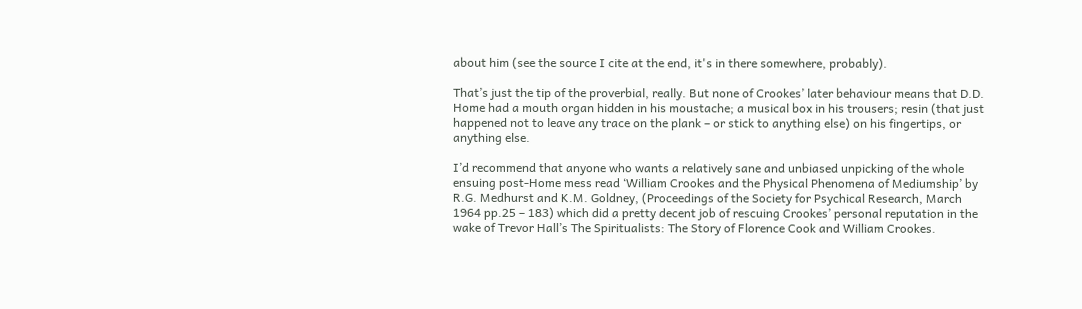about him (see the source I cite at the end, it's in there somewhere, probably).

That’s just the tip of the proverbial, really. But none of Crookes’ later behaviour means that D.D. Home had a mouth organ hidden in his moustache; a musical box in his trousers; resin (that just happened not to leave any trace on the plank – or stick to anything else) on his fingertips, or anything else.

I’d recommend that anyone who wants a relatively sane and unbiased unpicking of the whole ensuing post-Home mess read ‘William Crookes and the Physical Phenomena of Mediumship’ by R.G. Medhurst and K.M. Goldney, (Proceedings of the Society for Psychical Research, March 1964 pp.25 – 183) which did a pretty decent job of rescuing Crookes’ personal reputation in the wake of Trevor Hall’s The Spiritualists: The Story of Florence Cook and William Crookes.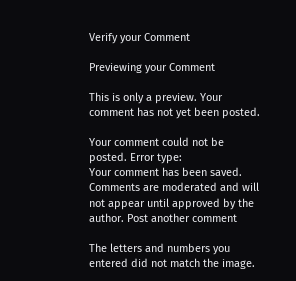Verify your Comment

Previewing your Comment

This is only a preview. Your comment has not yet been posted.

Your comment could not be posted. Error type:
Your comment has been saved. Comments are moderated and will not appear until approved by the author. Post another comment

The letters and numbers you entered did not match the image.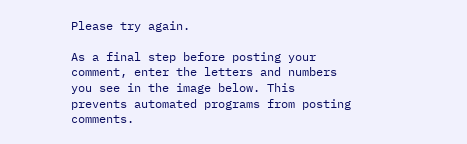Please try again.

As a final step before posting your comment, enter the letters and numbers you see in the image below. This prevents automated programs from posting comments.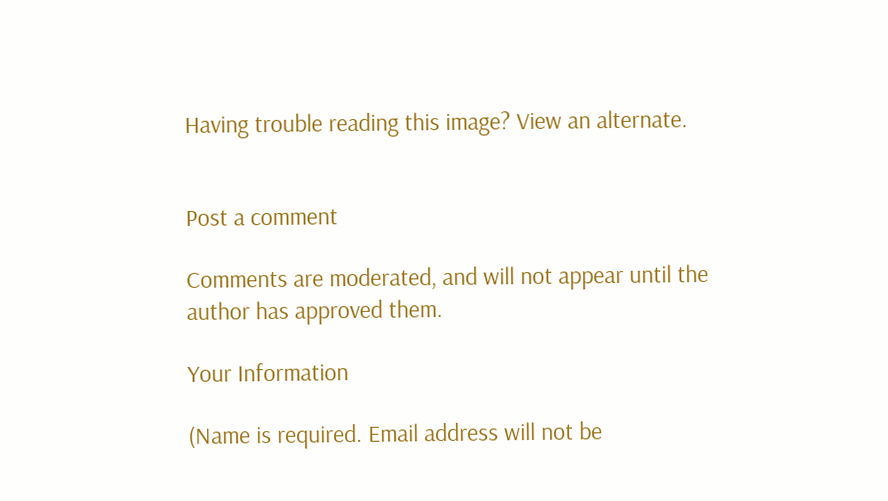Having trouble reading this image? View an alternate.


Post a comment

Comments are moderated, and will not appear until the author has approved them.

Your Information

(Name is required. Email address will not be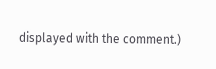displayed with the comment.)